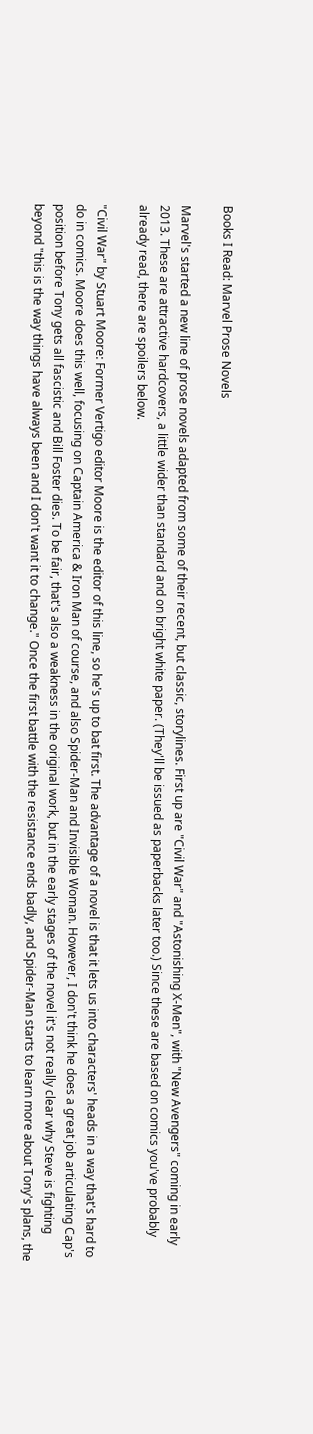Books I Read: Marvel Prose Novels

Marvel's started a new line of prose novels adapted from some of their recent, but classic, storylines. First up are "Civil War" and "Astonishing X-Men", with "New Avengers" coming in early 2013. These are attractive hardcovers, a little wider than standard and on bright white paper. (They'll be issued as paperbacks later too.) Since these are based on comics you've probably already read, there are spoilers below.

"Civil War" by Stuart Moore: Former Vertigo editor Moore is the editor of this line, so he's up to bat first. The advantage of a novel is that it lets us into characters' heads in a way that's hard to do in comics. Moore does this well, focusing on Captain America & Iron Man of course, and also Spider-Man and Invisible Woman. However, I don't think he does a great job articulating Cap's position before Tony gets all fascistic and Bill Foster dies. To be fair, that's also a weakness in the original work, but in the early stages of the novel it's not really clear why Steve is fighting beyond "this is the way things have always been and I don't want it to change." Once the first battle with the resistance ends badly, and Spider-Man starts to learn more about Tony's plans, the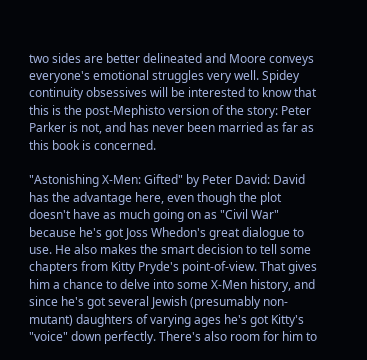two sides are better delineated and Moore conveys everyone's emotional struggles very well. Spidey continuity obsessives will be interested to know that this is the post-Mephisto version of the story: Peter Parker is not, and has never been married as far as this book is concerned.

"Astonishing X-Men: Gifted" by Peter David: David has the advantage here, even though the plot doesn't have as much going on as "Civil War" because he's got Joss Whedon's great dialogue to use. He also makes the smart decision to tell some chapters from Kitty Pryde's point-of-view. That gives him a chance to delve into some X-Men history, and since he's got several Jewish (presumably non-mutant) daughters of varying ages he's got Kitty's "voice" down perfectly. There's also room for him to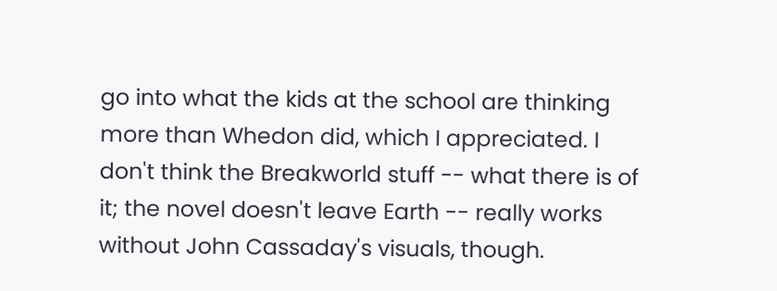go into what the kids at the school are thinking more than Whedon did, which I appreciated. I don't think the Breakworld stuff -- what there is of it; the novel doesn't leave Earth -- really works without John Cassaday's visuals, though.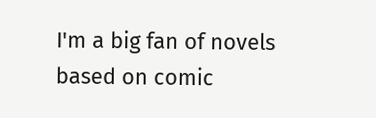I'm a big fan of novels based on comic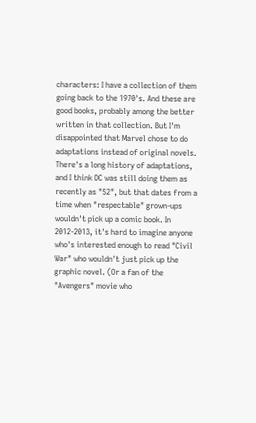characters: I have a collection of them going back to the 1970's. And these are good books, probably among the better written in that collection. But I'm disappointed that Marvel chose to do adaptations instead of original novels. There's a long history of adaptations, and I think DC was still doing them as recently as "52", but that dates from a time when "respectable" grown-ups wouldn't pick up a comic book. In 2012-2013, it's hard to imagine anyone who's interested enough to read "Civil War" who wouldn't just pick up the graphic novel. (Or a fan of the "Avengers" movie who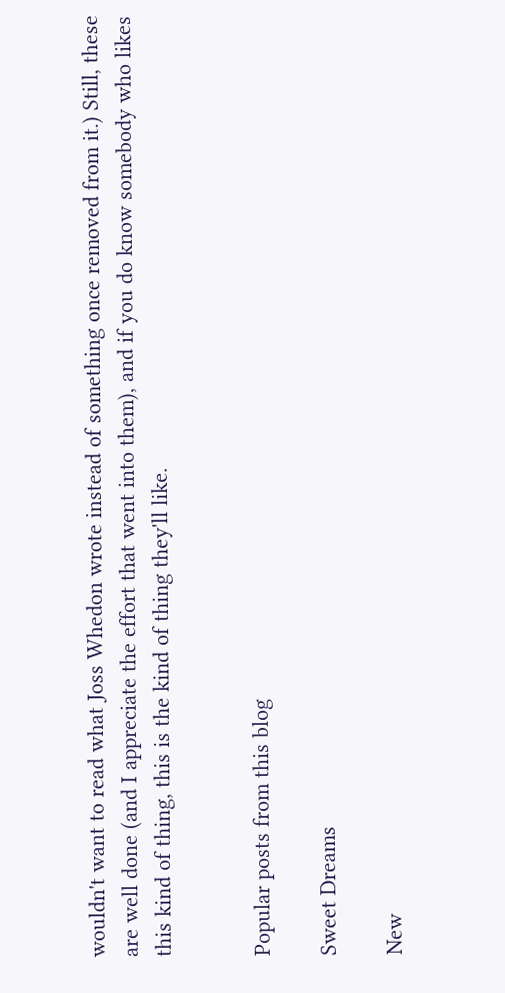wouldn't want to read what Joss Whedon wrote instead of something once removed from it.) Still, these are well done (and I appreciate the effort that went into them), and if you do know somebody who likes this kind of thing, this is the kind of thing they'll like.


Popular posts from this blog

Sweet Dreams

New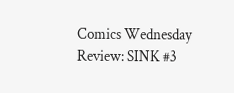Comics Wednesday Review: SINK #3